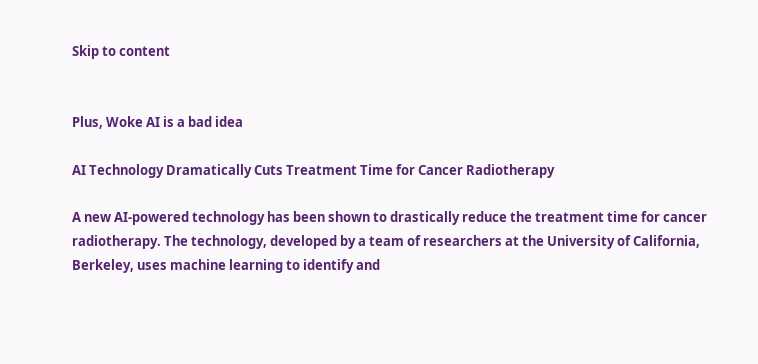Skip to content


Plus, Woke AI is a bad idea

AI Technology Dramatically Cuts Treatment Time for Cancer Radiotherapy

A new AI-powered technology has been shown to drastically reduce the treatment time for cancer radiotherapy. The technology, developed by a team of researchers at the University of California, Berkeley, uses machine learning to identify and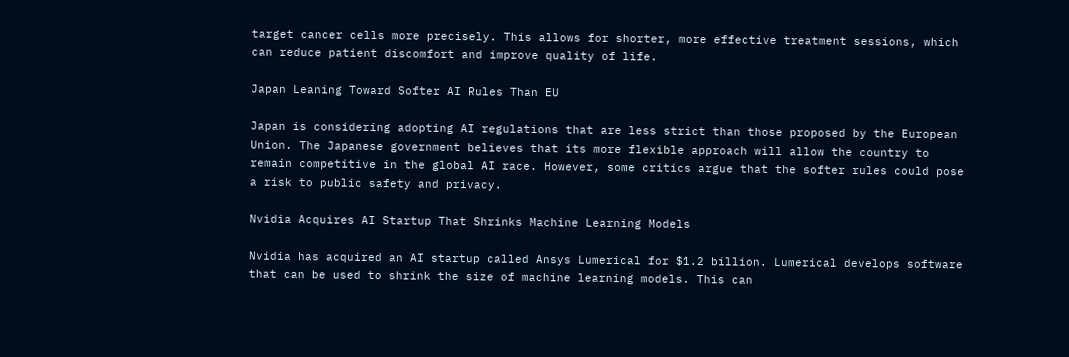target cancer cells more precisely. This allows for shorter, more effective treatment sessions, which can reduce patient discomfort and improve quality of life.

Japan Leaning Toward Softer AI Rules Than EU

Japan is considering adopting AI regulations that are less strict than those proposed by the European Union. The Japanese government believes that its more flexible approach will allow the country to remain competitive in the global AI race. However, some critics argue that the softer rules could pose a risk to public safety and privacy.

Nvidia Acquires AI Startup That Shrinks Machine Learning Models

Nvidia has acquired an AI startup called Ansys Lumerical for $1.2 billion. Lumerical develops software that can be used to shrink the size of machine learning models. This can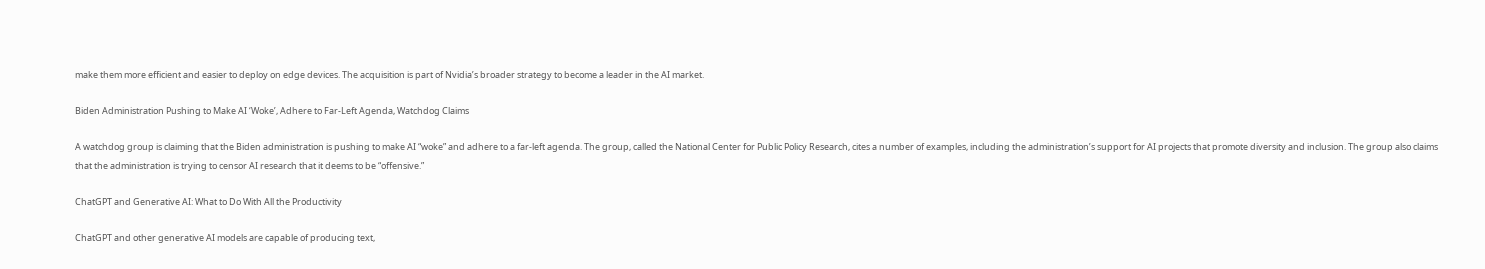make them more efficient and easier to deploy on edge devices. The acquisition is part of Nvidia’s broader strategy to become a leader in the AI market.

Biden Administration Pushing to Make AI ‘Woke’, Adhere to Far-Left Agenda, Watchdog Claims

A watchdog group is claiming that the Biden administration is pushing to make AI “woke” and adhere to a far-left agenda. The group, called the National Center for Public Policy Research, cites a number of examples, including the administration’s support for AI projects that promote diversity and inclusion. The group also claims that the administration is trying to censor AI research that it deems to be “offensive.”

ChatGPT and Generative AI: What to Do With All the Productivity

ChatGPT and other generative AI models are capable of producing text,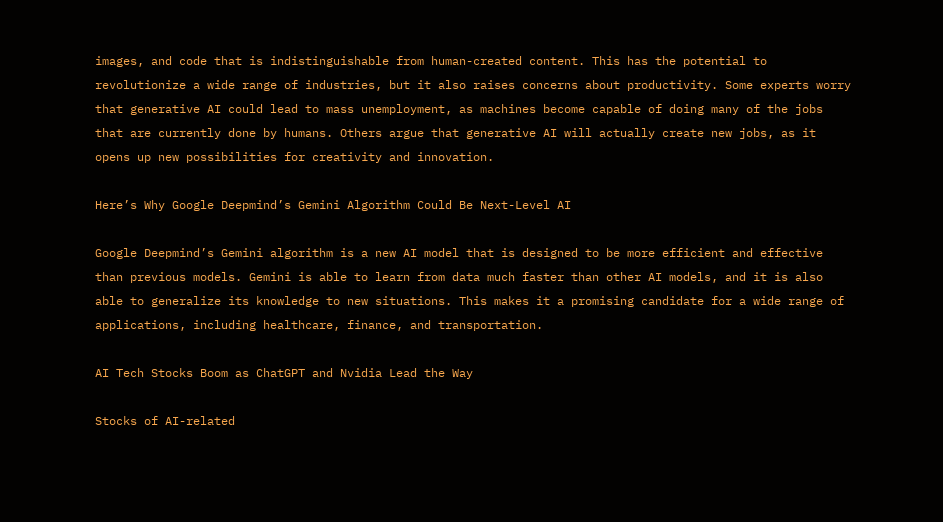images, and code that is indistinguishable from human-created content. This has the potential to revolutionize a wide range of industries, but it also raises concerns about productivity. Some experts worry that generative AI could lead to mass unemployment, as machines become capable of doing many of the jobs that are currently done by humans. Others argue that generative AI will actually create new jobs, as it opens up new possibilities for creativity and innovation.

Here’s Why Google Deepmind’s Gemini Algorithm Could Be Next-Level AI

Google Deepmind’s Gemini algorithm is a new AI model that is designed to be more efficient and effective than previous models. Gemini is able to learn from data much faster than other AI models, and it is also able to generalize its knowledge to new situations. This makes it a promising candidate for a wide range of applications, including healthcare, finance, and transportation.

AI Tech Stocks Boom as ChatGPT and Nvidia Lead the Way

Stocks of AI-related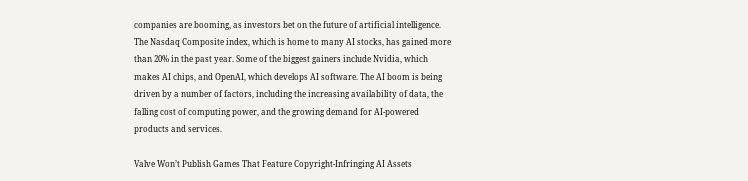companies are booming, as investors bet on the future of artificial intelligence. The Nasdaq Composite index, which is home to many AI stocks, has gained more than 20% in the past year. Some of the biggest gainers include Nvidia, which makes AI chips, and OpenAI, which develops AI software. The AI boom is being driven by a number of factors, including the increasing availability of data, the falling cost of computing power, and the growing demand for AI-powered products and services.

Valve Won’t Publish Games That Feature Copyright-Infringing AI Assets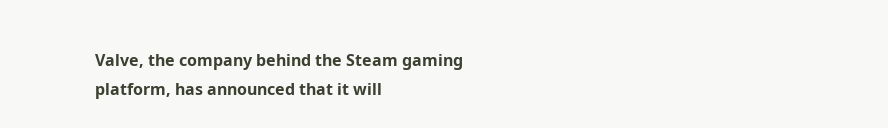Valve, the company behind the Steam gaming platform, has announced that it will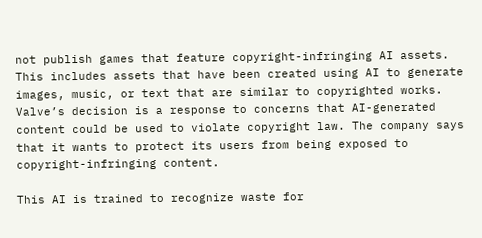not publish games that feature copyright-infringing AI assets. This includes assets that have been created using AI to generate images, music, or text that are similar to copyrighted works. Valve’s decision is a response to concerns that AI-generated content could be used to violate copyright law. The company says that it wants to protect its users from being exposed to copyright-infringing content.

This AI is trained to recognize waste for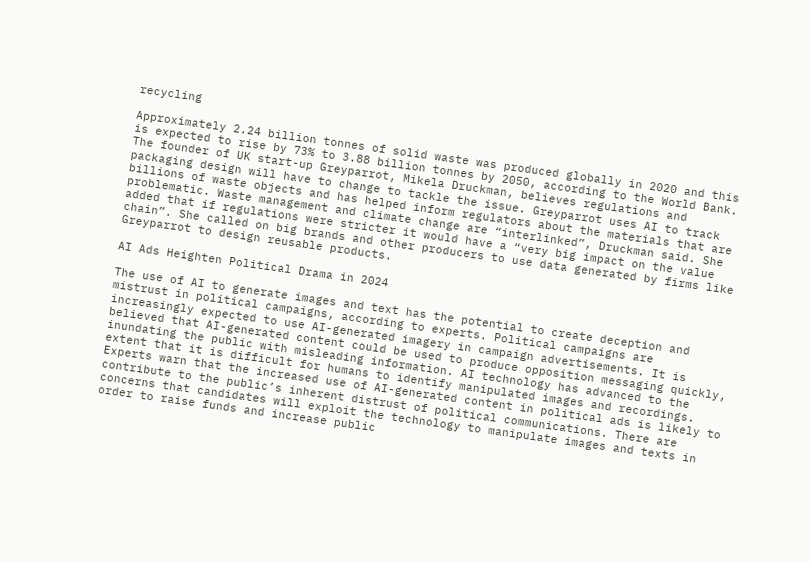recycling

Approximately 2.24 billion tonnes of solid waste was produced globally in 2020 and this is expected to rise by 73% to 3.88 billion tonnes by 2050, according to the World Bank. The founder of UK start-up Greyparrot, Mikela Druckman, believes regulations and packaging design will have to change to tackle the issue. Greyparrot uses AI to track billions of waste objects and has helped inform regulators about the materials that are problematic. Waste management and climate change are “interlinked”, Druckman said. She added that if regulations were stricter it would have a “very big impact on the value chain”. She called on big brands and other producers to use data generated by firms like Greyparrot to design reusable products.

AI Ads Heighten Political Drama in 2024

The use of AI to generate images and text has the potential to create deception and mistrust in political campaigns, according to experts. Political campaigns are increasingly expected to use AI-generated imagery in campaign advertisements. It is believed that AI-generated content could be used to produce opposition messaging quickly, inundating the public with misleading information. AI technology has advanced to the extent that it is difficult for humans to identify manipulated images and recordings. Experts warn that the increased use of AI-generated content in political ads is likely to contribute to the public’s inherent distrust of political communications. There are concerns that candidates will exploit the technology to manipulate images and texts in order to raise funds and increase public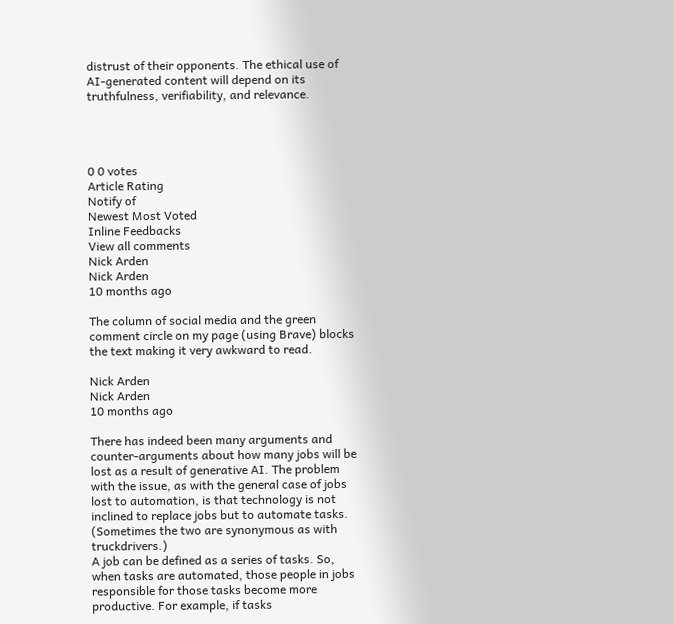distrust of their opponents. The ethical use of AI-generated content will depend on its truthfulness, verifiability, and relevance.




0 0 votes
Article Rating
Notify of
Newest Most Voted
Inline Feedbacks
View all comments
Nick Arden
Nick Arden
10 months ago

The column of social media and the green comment circle on my page (using Brave) blocks the text making it very awkward to read.

Nick Arden
Nick Arden
10 months ago

There has indeed been many arguments and counter-arguments about how many jobs will be lost as a result of generative AI. The problem with the issue, as with the general case of jobs lost to automation, is that technology is not inclined to replace jobs but to automate tasks. (Sometimes the two are synonymous as with truckdrivers.)
A job can be defined as a series of tasks. So, when tasks are automated, those people in jobs responsible for those tasks become more productive. For example, if tasks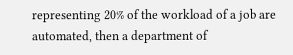representing 20% of the workload of a job are automated, then a department of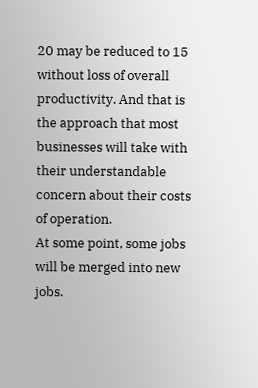20 may be reduced to 15 without loss of overall productivity. And that is the approach that most businesses will take with their understandable concern about their costs of operation.
At some point, some jobs will be merged into new jobs.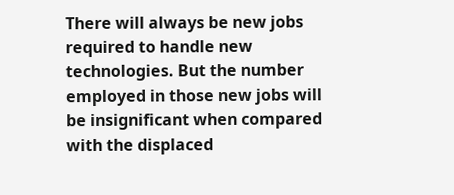There will always be new jobs required to handle new technologies. But the number employed in those new jobs will be insignificant when compared with the displaced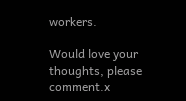workers.

Would love your thoughts, please comment.x